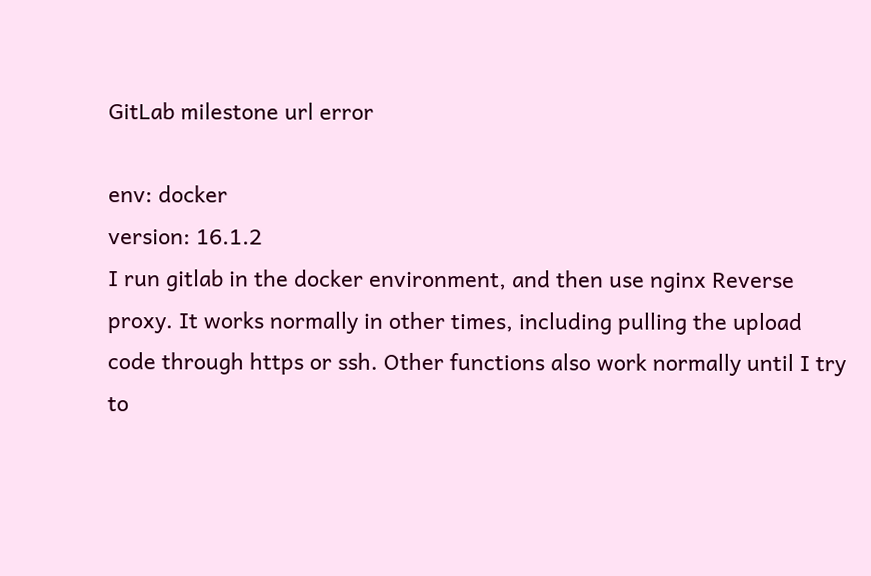GitLab milestone url error

env: docker
version: 16.1.2
I run gitlab in the docker environment, and then use nginx Reverse proxy. It works normally in other times, including pulling the upload code through https or ssh. Other functions also work normally until I try to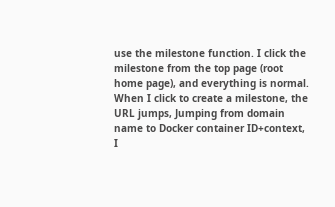use the milestone function. I click the milestone from the top page (root home page), and everything is normal. When I click to create a milestone, the URL jumps, Jumping from domain name to Docker container ID+context, I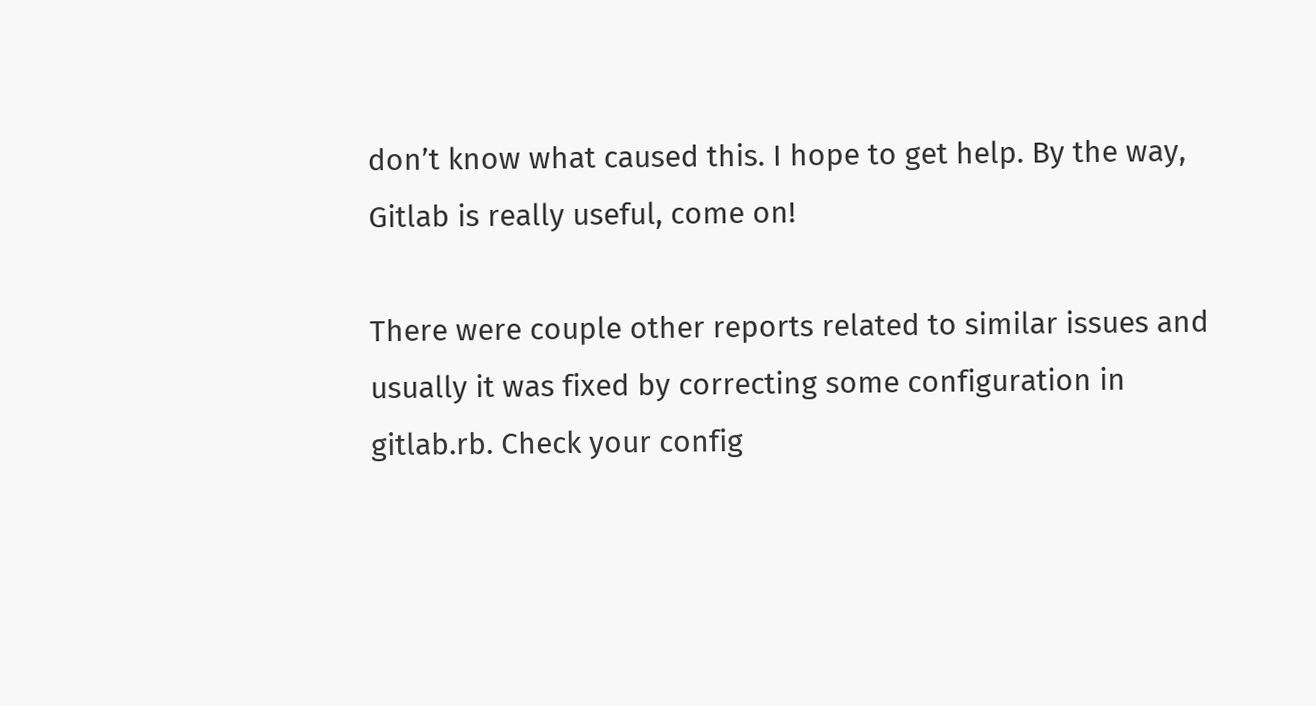don’t know what caused this. I hope to get help. By the way, Gitlab is really useful, come on!

There were couple other reports related to similar issues and usually it was fixed by correcting some configuration in gitlab.rb. Check your config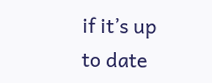if it’s up to date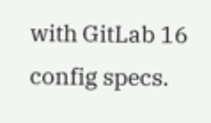with GitLab 16 config specs.